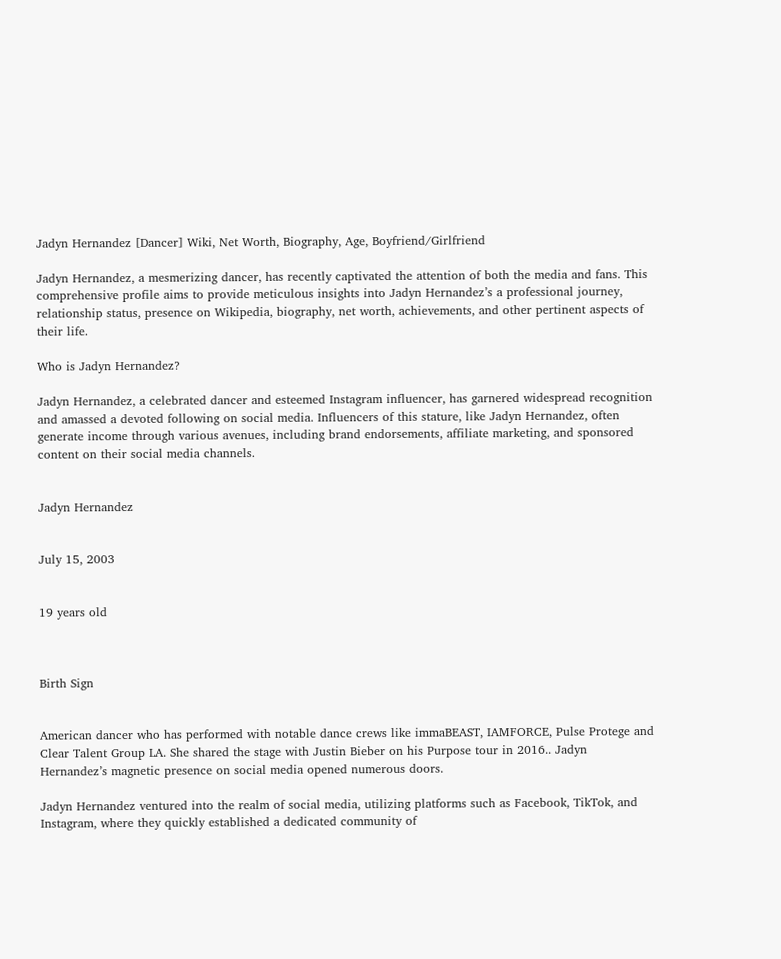Jadyn Hernandez [Dancer] Wiki, Net Worth, Biography, Age, Boyfriend/Girlfriend

Jadyn Hernandez, a mesmerizing dancer, has recently captivated the attention of both the media and fans. This comprehensive profile aims to provide meticulous insights into Jadyn Hernandez’s a professional journey, relationship status, presence on Wikipedia, biography, net worth, achievements, and other pertinent aspects of their life.

Who is Jadyn Hernandez?

Jadyn Hernandez, a celebrated dancer and esteemed Instagram influencer, has garnered widespread recognition and amassed a devoted following on social media. Influencers of this stature, like Jadyn Hernandez, often generate income through various avenues, including brand endorsements, affiliate marketing, and sponsored content on their social media channels.


Jadyn Hernandez


July 15, 2003


19 years old



Birth Sign


American dancer who has performed with notable dance crews like immaBEAST, IAMFORCE, Pulse Protege and Clear Talent Group LA. She shared the stage with Justin Bieber on his Purpose tour in 2016.. Jadyn Hernandez’s magnetic presence on social media opened numerous doors.

Jadyn Hernandez ventured into the realm of social media, utilizing platforms such as Facebook, TikTok, and Instagram, where they quickly established a dedicated community of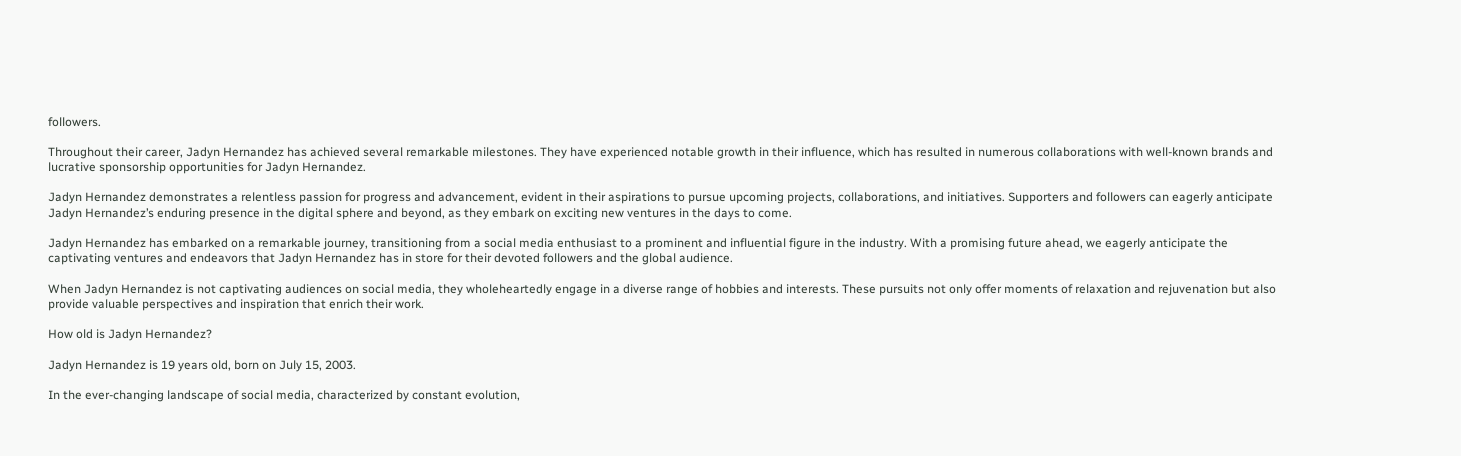followers.

Throughout their career, Jadyn Hernandez has achieved several remarkable milestones. They have experienced notable growth in their influence, which has resulted in numerous collaborations with well-known brands and lucrative sponsorship opportunities for Jadyn Hernandez.

Jadyn Hernandez demonstrates a relentless passion for progress and advancement, evident in their aspirations to pursue upcoming projects, collaborations, and initiatives. Supporters and followers can eagerly anticipate Jadyn Hernandez’s enduring presence in the digital sphere and beyond, as they embark on exciting new ventures in the days to come.

Jadyn Hernandez has embarked on a remarkable journey, transitioning from a social media enthusiast to a prominent and influential figure in the industry. With a promising future ahead, we eagerly anticipate the captivating ventures and endeavors that Jadyn Hernandez has in store for their devoted followers and the global audience.

When Jadyn Hernandez is not captivating audiences on social media, they wholeheartedly engage in a diverse range of hobbies and interests. These pursuits not only offer moments of relaxation and rejuvenation but also provide valuable perspectives and inspiration that enrich their work.

How old is Jadyn Hernandez?

Jadyn Hernandez is 19 years old, born on July 15, 2003.

In the ever-changing landscape of social media, characterized by constant evolution,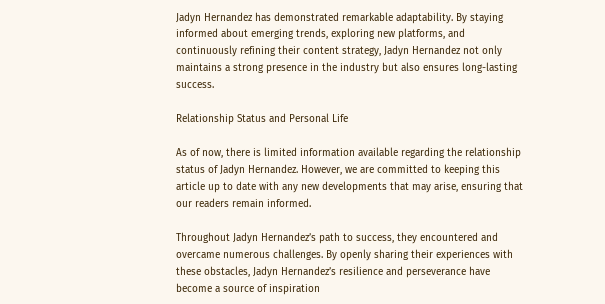Jadyn Hernandez has demonstrated remarkable adaptability. By staying informed about emerging trends, exploring new platforms, and continuously refining their content strategy, Jadyn Hernandez not only maintains a strong presence in the industry but also ensures long-lasting success.

Relationship Status and Personal Life

As of now, there is limited information available regarding the relationship status of Jadyn Hernandez. However, we are committed to keeping this article up to date with any new developments that may arise, ensuring that our readers remain informed.

Throughout Jadyn Hernandez’s path to success, they encountered and overcame numerous challenges. By openly sharing their experiences with these obstacles, Jadyn Hernandez’s resilience and perseverance have become a source of inspiration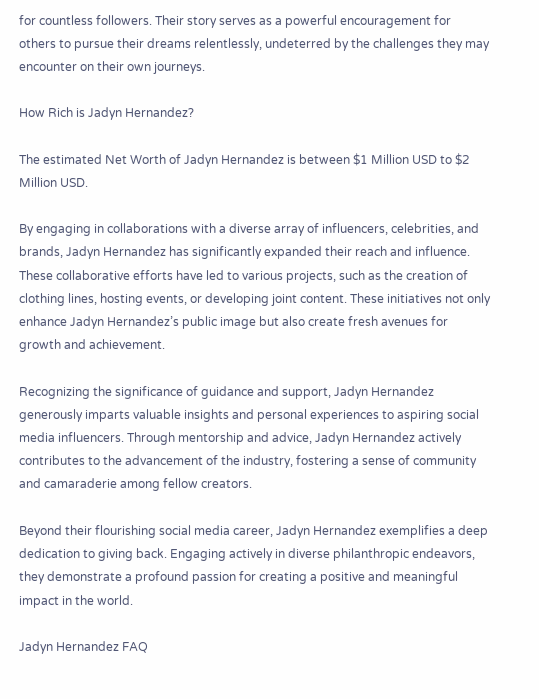for countless followers. Their story serves as a powerful encouragement for others to pursue their dreams relentlessly, undeterred by the challenges they may encounter on their own journeys.

How Rich is Jadyn Hernandez?

The estimated Net Worth of Jadyn Hernandez is between $1 Million USD to $2 Million USD.

By engaging in collaborations with a diverse array of influencers, celebrities, and brands, Jadyn Hernandez has significantly expanded their reach and influence. These collaborative efforts have led to various projects, such as the creation of clothing lines, hosting events, or developing joint content. These initiatives not only enhance Jadyn Hernandez’s public image but also create fresh avenues for growth and achievement.

Recognizing the significance of guidance and support, Jadyn Hernandez generously imparts valuable insights and personal experiences to aspiring social media influencers. Through mentorship and advice, Jadyn Hernandez actively contributes to the advancement of the industry, fostering a sense of community and camaraderie among fellow creators.

Beyond their flourishing social media career, Jadyn Hernandez exemplifies a deep dedication to giving back. Engaging actively in diverse philanthropic endeavors, they demonstrate a profound passion for creating a positive and meaningful impact in the world.

Jadyn Hernandez FAQ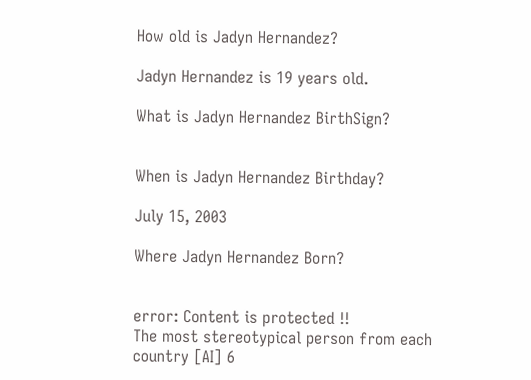How old is Jadyn Hernandez?

Jadyn Hernandez is 19 years old.

What is Jadyn Hernandez BirthSign?


When is Jadyn Hernandez Birthday?

July 15, 2003

Where Jadyn Hernandez Born?


error: Content is protected !!
The most stereotypical person from each country [AI] 6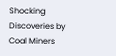Shocking Discoveries by Coal Miners